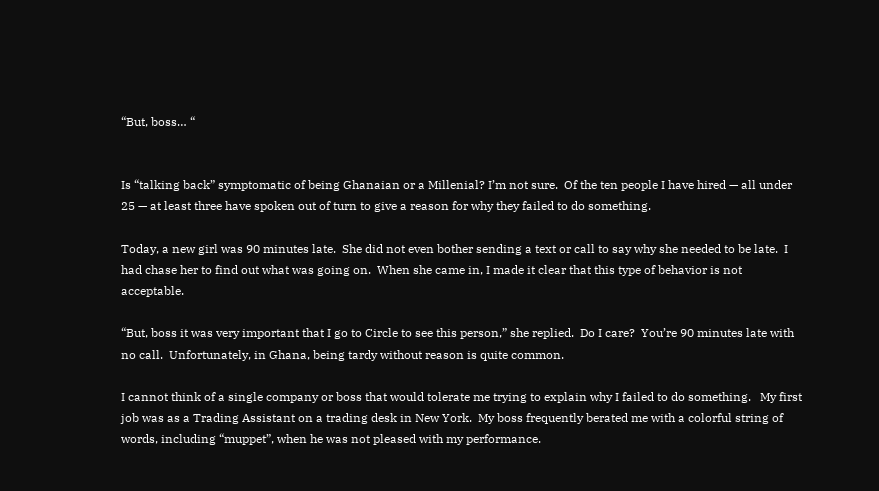“But, boss… “


Is “talking back” symptomatic of being Ghanaian or a Millenial? I’m not sure.  Of the ten people I have hired — all under 25 — at least three have spoken out of turn to give a reason for why they failed to do something.

Today, a new girl was 90 minutes late.  She did not even bother sending a text or call to say why she needed to be late.  I had chase her to find out what was going on.  When she came in, I made it clear that this type of behavior is not acceptable.

“But, boss it was very important that I go to Circle to see this person,” she replied.  Do I care?  You’re 90 minutes late with no call.  Unfortunately, in Ghana, being tardy without reason is quite common.

I cannot think of a single company or boss that would tolerate me trying to explain why I failed to do something.   My first job was as a Trading Assistant on a trading desk in New York.  My boss frequently berated me with a colorful string of words, including “muppet”, when he was not pleased with my performance.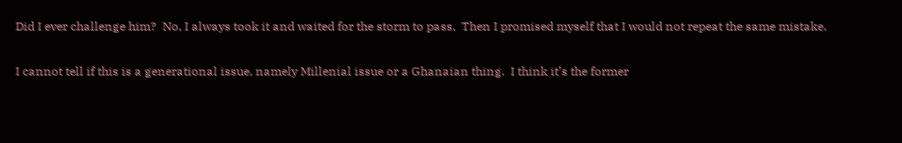Did I ever challenge him?  No, I always took it and waited for the storm to pass.  Then I promised myself that I would not repeat the same mistake.

I cannot tell if this is a generational issue, namely Millenial issue or a Ghanaian thing.  I think it’s the former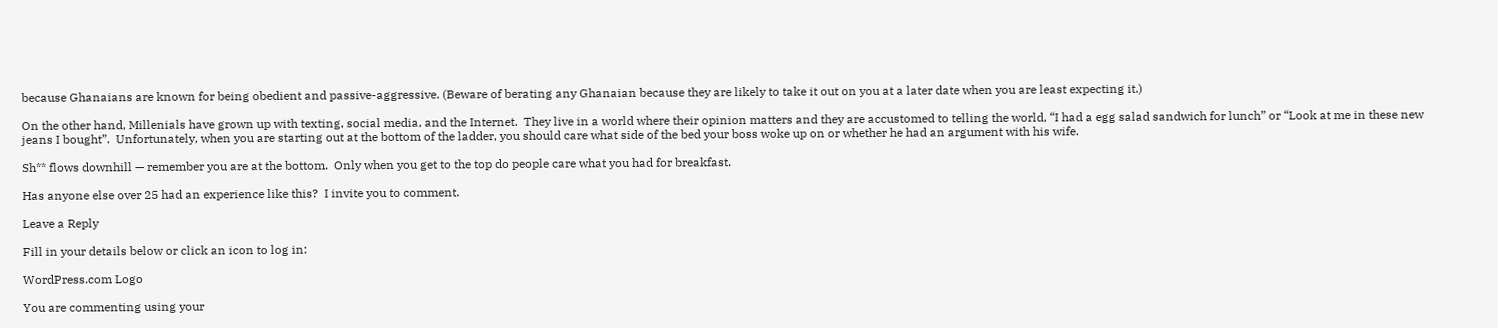because Ghanaians are known for being obedient and passive-aggressive. (Beware of berating any Ghanaian because they are likely to take it out on you at a later date when you are least expecting it.)

On the other hand, Millenials have grown up with texting, social media, and the Internet.  They live in a world where their opinion matters and they are accustomed to telling the world, “I had a egg salad sandwich for lunch” or “Look at me in these new jeans I bought”.  Unfortunately, when you are starting out at the bottom of the ladder, you should care what side of the bed your boss woke up on or whether he had an argument with his wife.

Sh** flows downhill — remember you are at the bottom.  Only when you get to the top do people care what you had for breakfast.

Has anyone else over 25 had an experience like this?  I invite you to comment.

Leave a Reply

Fill in your details below or click an icon to log in:

WordPress.com Logo

You are commenting using your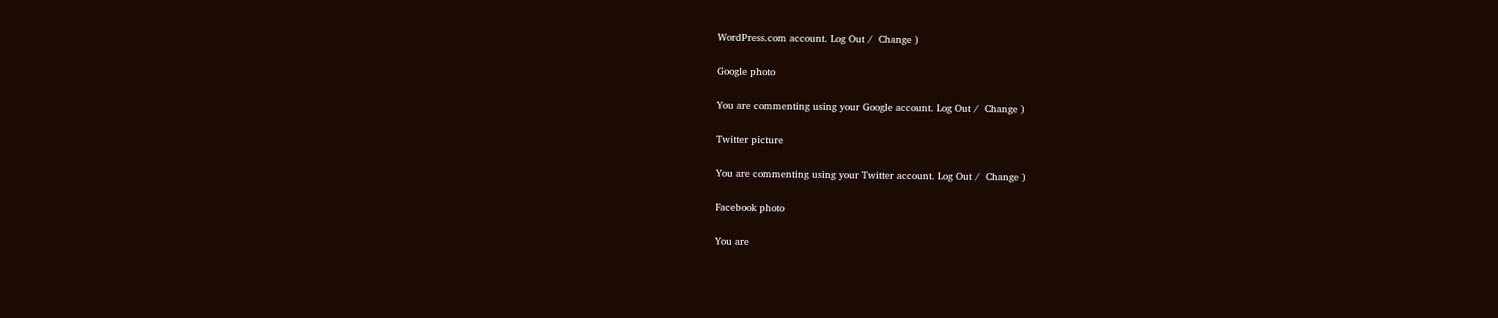WordPress.com account. Log Out /  Change )

Google photo

You are commenting using your Google account. Log Out /  Change )

Twitter picture

You are commenting using your Twitter account. Log Out /  Change )

Facebook photo

You are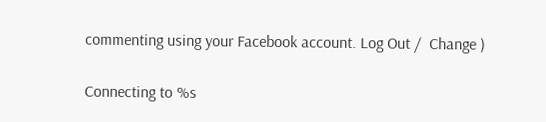commenting using your Facebook account. Log Out /  Change )

Connecting to %s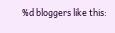%d bloggers like this: